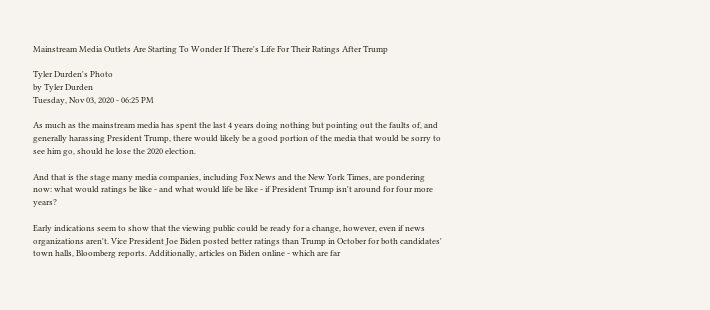Mainstream Media Outlets Are Starting To Wonder If There's Life For Their Ratings After Trump

Tyler Durden's Photo
by Tyler Durden
Tuesday, Nov 03, 2020 - 06:25 PM

As much as the mainstream media has spent the last 4 years doing nothing but pointing out the faults of, and generally harassing President Trump, there would likely be a good portion of the media that would be sorry to see him go, should he lose the 2020 election.

And that is the stage many media companies, including Fox News and the New York Times, are pondering now: what would ratings be like - and what would life be like - if President Trump isn't around for four more years?

Early indications seem to show that the viewing public could be ready for a change, however, even if news organizations aren't. Vice President Joe Biden posted better ratings than Trump in October for both candidates' town halls, Bloomberg reports. Additionally, articles on Biden online - which are far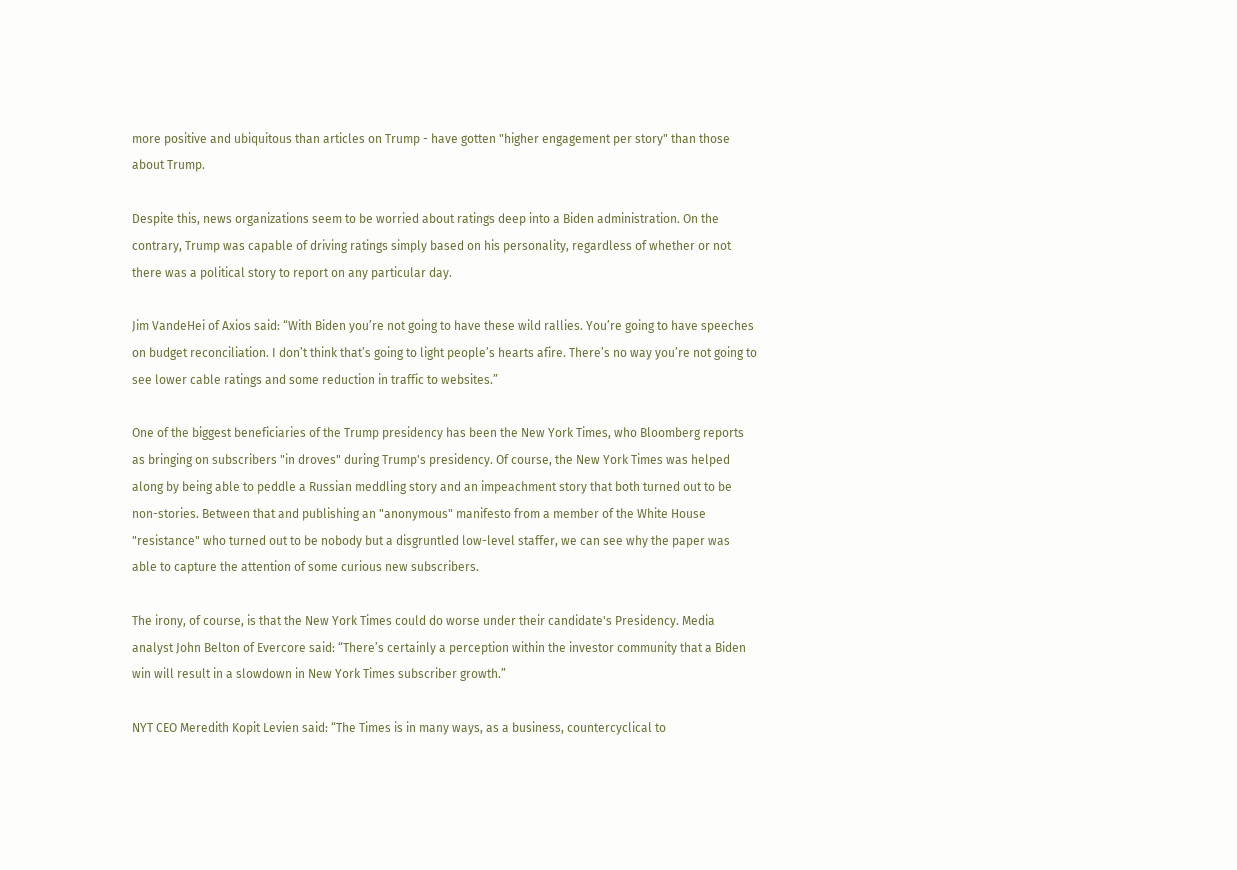more positive and ubiquitous than articles on Trump - have gotten "higher engagement per story" than those about Trump.

Despite this, news organizations seem to be worried about ratings deep into a Biden administration. On the contrary, Trump was capable of driving ratings simply based on his personality, regardless of whether or not there was a political story to report on any particular day.

Jim VandeHei of Axios said: “With Biden you’re not going to have these wild rallies. You’re going to have speeches on budget reconciliation. I don’t think that’s going to light people’s hearts afire. There’s no way you’re not going to see lower cable ratings and some reduction in traffic to websites.”

One of the biggest beneficiaries of the Trump presidency has been the New York Times, who Bloomberg reports as bringing on subscribers "in droves" during Trump's presidency. Of course, the New York Times was helped along by being able to peddle a Russian meddling story and an impeachment story that both turned out to be non-stories. Between that and publishing an "anonymous" manifesto from a member of the White House "resistance" who turned out to be nobody but a disgruntled low-level staffer, we can see why the paper was able to capture the attention of some curious new subscribers.

The irony, of course, is that the New York Times could do worse under their candidate's Presidency. Media analyst John Belton of Evercore said: “There’s certainly a perception within the investor community that a Biden win will result in a slowdown in New York Times subscriber growth.”

NYT CEO Meredith Kopit Levien said: “The Times is in many ways, as a business, countercyclical to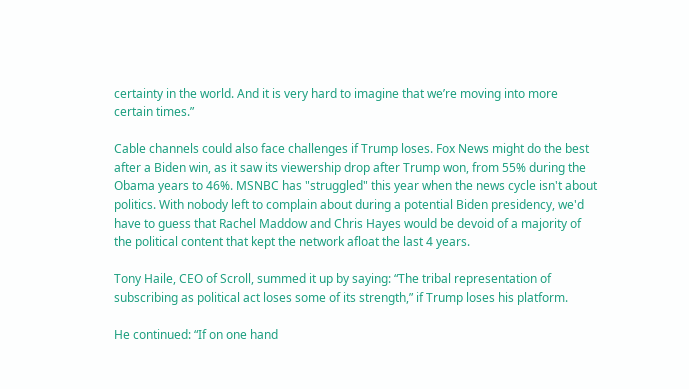certainty in the world. And it is very hard to imagine that we’re moving into more certain times.”

Cable channels could also face challenges if Trump loses. Fox News might do the best after a Biden win, as it saw its viewership drop after Trump won, from 55% during the Obama years to 46%. MSNBC has "struggled" this year when the news cycle isn't about politics. With nobody left to complain about during a potential Biden presidency, we'd have to guess that Rachel Maddow and Chris Hayes would be devoid of a majority of the political content that kept the network afloat the last 4 years.

Tony Haile, CEO of Scroll, summed it up by saying: “The tribal representation of subscribing as political act loses some of its strength,” if Trump loses his platform.

He continued: “If on one hand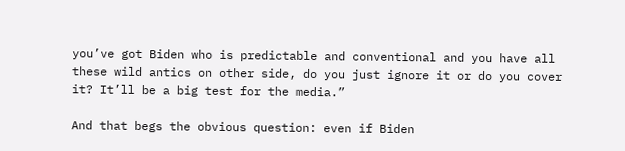you’ve got Biden who is predictable and conventional and you have all these wild antics on other side, do you just ignore it or do you cover it? It’ll be a big test for the media.”

And that begs the obvious question: even if Biden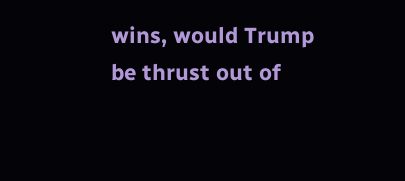wins, would Trump be thrust out of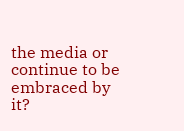the media or continue to be embraced by it?